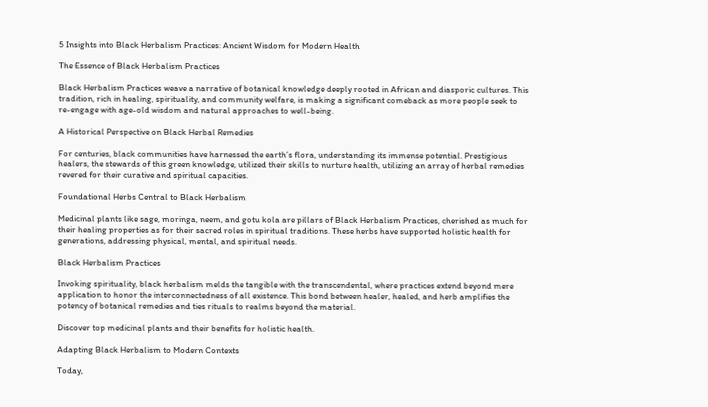5 Insights into Black Herbalism Practices: Ancient Wisdom for Modern Health

The Essence of Black Herbalism Practices

Black Herbalism Practices weave a narrative of botanical knowledge deeply rooted in African and diasporic cultures. This tradition, rich in healing, spirituality, and community welfare, is making a significant comeback as more people seek to re-engage with age-old wisdom and natural approaches to well-being.

A Historical Perspective on Black Herbal Remedies

For centuries, black communities have harnessed the earth’s flora, understanding its immense potential. Prestigious healers, the stewards of this green knowledge, utilized their skills to nurture health, utilizing an array of herbal remedies revered for their curative and spiritual capacities.

Foundational Herbs Central to Black Herbalism

Medicinal plants like sage, moringa, neem, and gotu kola are pillars of Black Herbalism Practices, cherished as much for their healing properties as for their sacred roles in spiritual traditions. These herbs have supported holistic health for generations, addressing physical, mental, and spiritual needs.

Black Herbalism Practices

Invoking spirituality, black herbalism melds the tangible with the transcendental, where practices extend beyond mere application to honor the interconnectedness of all existence. This bond between healer, healed, and herb amplifies the potency of botanical remedies and ties rituals to realms beyond the material.

Discover top medicinal plants and their benefits for holistic health.

Adapting Black Herbalism to Modern Contexts

Today,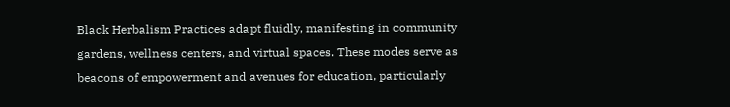Black Herbalism Practices adapt fluidly, manifesting in community gardens, wellness centers, and virtual spaces. These modes serve as beacons of empowerment and avenues for education, particularly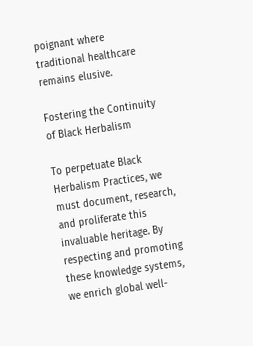poignant where traditional healthcare remains elusive.

Fostering the Continuity of Black Herbalism

To perpetuate Black Herbalism Practices, we must document, research, and proliferate this invaluable heritage. By respecting and promoting these knowledge systems, we enrich global well-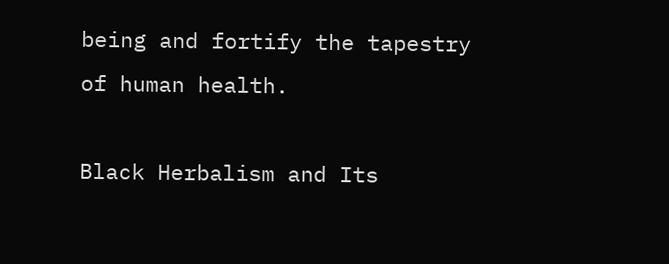being and fortify the tapestry of human health.

Black Herbalism and Its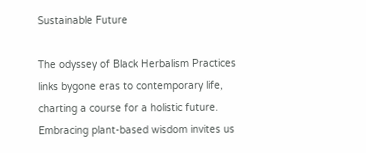Sustainable Future

The odyssey of Black Herbalism Practices links bygone eras to contemporary life, charting a course for a holistic future. Embracing plant-based wisdom invites us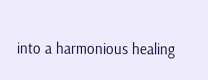into a harmonious healing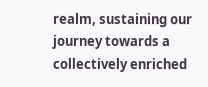realm, sustaining our journey towards a collectively enriched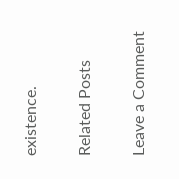existence.

Related Posts

Leave a Comment